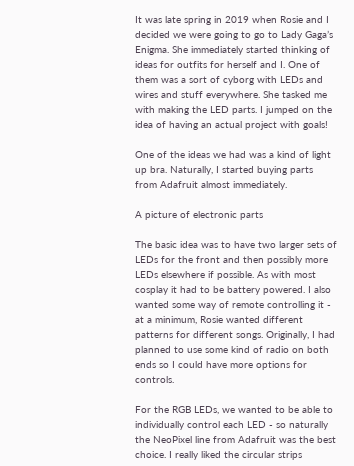It was late spring in 2019 when Rosie and I decided we were going to go to Lady Gaga’s Enigma. She immediately started thinking of ideas for outfits for herself and I. One of them was a sort of cyborg with LEDs and wires and stuff everywhere. She tasked me with making the LED parts. I jumped on the idea of having an actual project with goals!

One of the ideas we had was a kind of light up bra. Naturally, I started buying parts from Adafruit almost immediately.

A picture of electronic parts

The basic idea was to have two larger sets of LEDs for the front and then possibly more LEDs elsewhere if possible. As with most cosplay it had to be battery powered. I also wanted some way of remote controlling it - at a minimum, Rosie wanted different patterns for different songs. Originally, I had planned to use some kind of radio on both ends so I could have more options for controls.

For the RGB LEDs, we wanted to be able to individually control each LED - so naturally the NeoPixel line from Adafruit was the best choice. I really liked the circular strips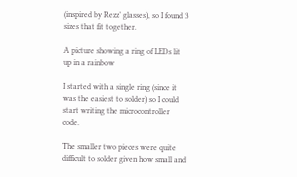(inspired by Rezz’ glasses), so I found 3 sizes that fit together.

A picture showing a ring of LEDs lit up in a rainbow

I started with a single ring (since it was the easiest to solder) so I could start writing the microcontroller code.

The smaller two pieces were quite difficult to solder given how small and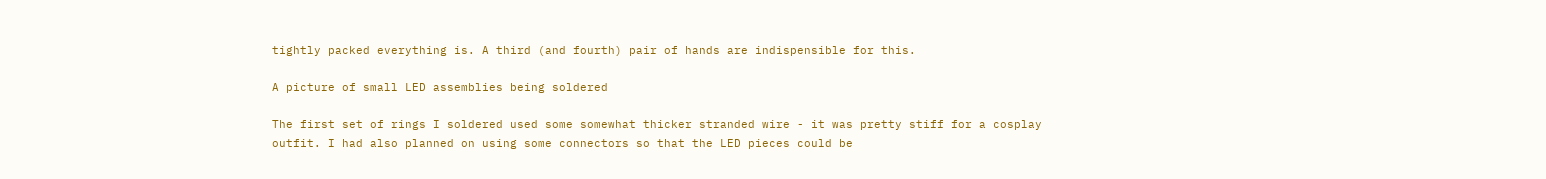tightly packed everything is. A third (and fourth) pair of hands are indispensible for this.

A picture of small LED assemblies being soldered

The first set of rings I soldered used some somewhat thicker stranded wire - it was pretty stiff for a cosplay outfit. I had also planned on using some connectors so that the LED pieces could be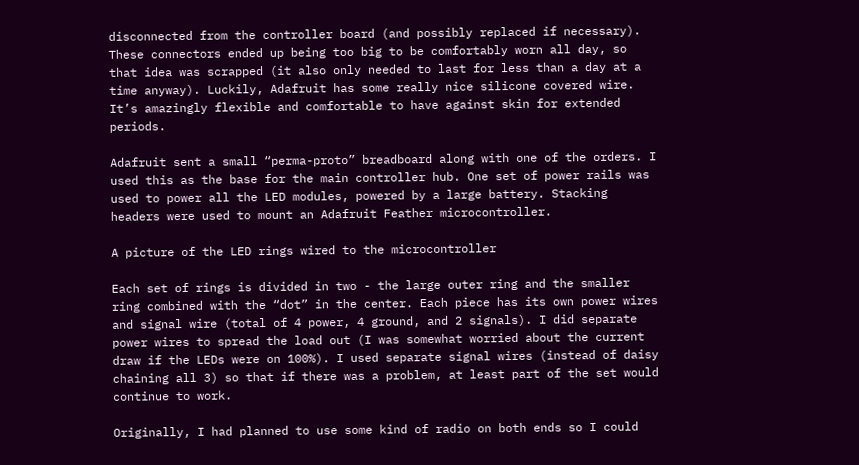disconnected from the controller board (and possibly replaced if necessary). These connectors ended up being too big to be comfortably worn all day, so that idea was scrapped (it also only needed to last for less than a day at a time anyway). Luckily, Adafruit has some really nice silicone covered wire. It’s amazingly flexible and comfortable to have against skin for extended periods.

Adafruit sent a small “perma-proto” breadboard along with one of the orders. I used this as the base for the main controller hub. One set of power rails was used to power all the LED modules, powered by a large battery. Stacking headers were used to mount an Adafruit Feather microcontroller.

A picture of the LED rings wired to the microcontroller

Each set of rings is divided in two - the large outer ring and the smaller ring combined with the “dot” in the center. Each piece has its own power wires and signal wire (total of 4 power, 4 ground, and 2 signals). I did separate power wires to spread the load out (I was somewhat worried about the current draw if the LEDs were on 100%). I used separate signal wires (instead of daisy chaining all 3) so that if there was a problem, at least part of the set would continue to work.

Originally, I had planned to use some kind of radio on both ends so I could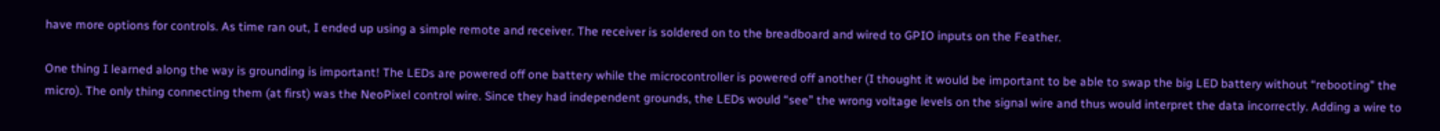have more options for controls. As time ran out, I ended up using a simple remote and receiver. The receiver is soldered on to the breadboard and wired to GPIO inputs on the Feather.

One thing I learned along the way is grounding is important! The LEDs are powered off one battery while the microcontroller is powered off another (I thought it would be important to be able to swap the big LED battery without “rebooting” the micro). The only thing connecting them (at first) was the NeoPixel control wire. Since they had independent grounds, the LEDs would “see” the wrong voltage levels on the signal wire and thus would interpret the data incorrectly. Adding a wire to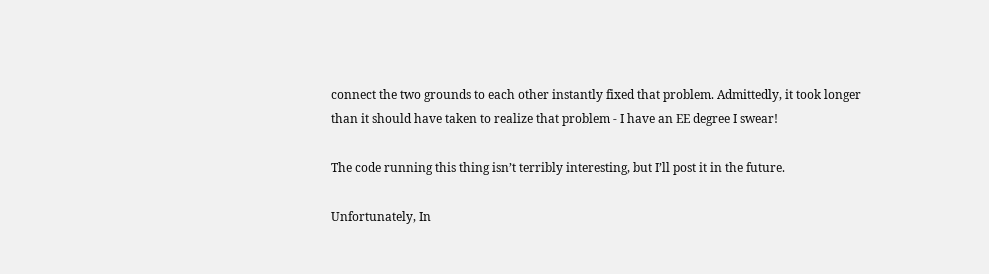connect the two grounds to each other instantly fixed that problem. Admittedly, it took longer than it should have taken to realize that problem - I have an EE degree I swear!

The code running this thing isn’t terribly interesting, but I’ll post it in the future.

Unfortunately, In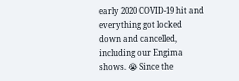early 2020 COVID-19 hit and everything got locked down and cancelled, including our Engima shows. 😭 Since the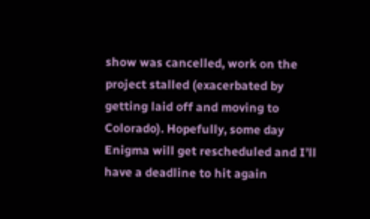show was cancelled, work on the project stalled (exacerbated by getting laid off and moving to Colorado). Hopefully, some day Enigma will get rescheduled and I’ll have a deadline to hit again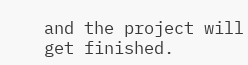and the project will get finished.